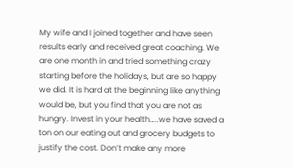My wife and I joined together and have seen results early and received great coaching. We are one month in and tried something crazy starting before the holidays, but are so happy we did. It is hard at the beginning like anything would be, but you find that you are not as hungry. Invest in your health…..we have saved a ton on our eating out and grocery budgets to justify the cost. Don’t make any more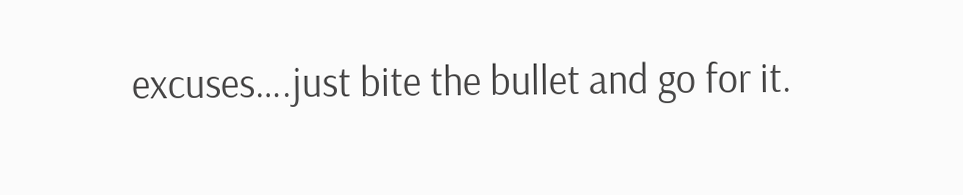excuses….just bite the bullet and go for it.